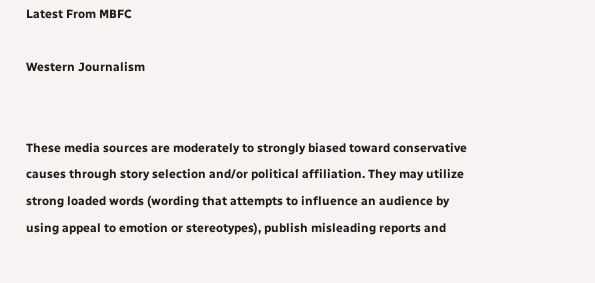Latest From MBFC

Western Journalism


These media sources are moderately to strongly biased toward conservative causes through story selection and/or political affiliation. They may utilize strong loaded words (wording that attempts to influence an audience by using appeal to emotion or stereotypes), publish misleading reports and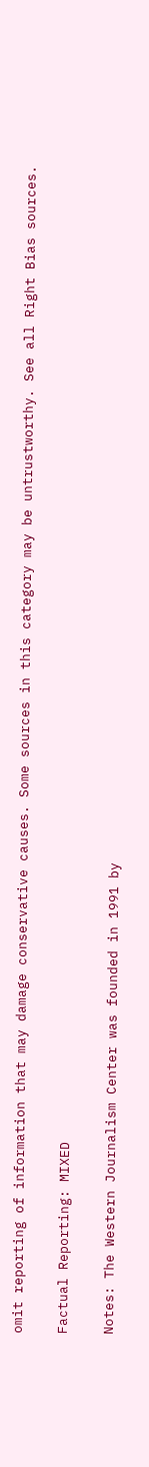omit reporting of information that may damage conservative causes. Some sources in this category may be untrustworthy. See all Right Bias sources.

Factual Reporting: MIXED

Notes: The Western Journalism Center was founded in 1991 by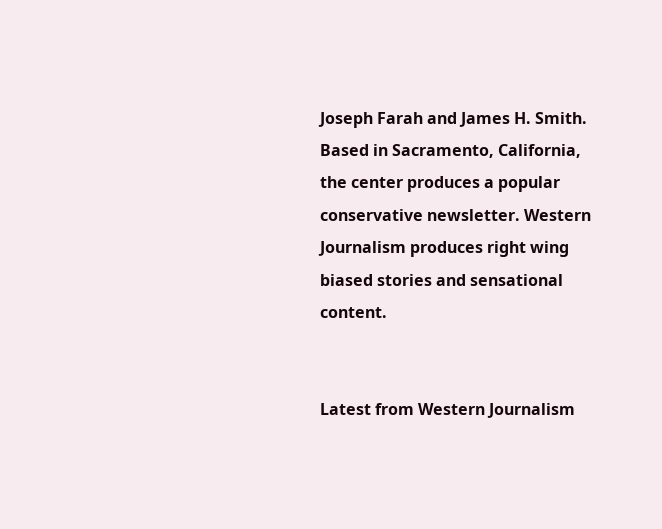Joseph Farah and James H. Smith. Based in Sacramento, California, the center produces a popular conservative newsletter. Western Journalism produces right wing biased stories and sensational content.


Latest from Western Journalism